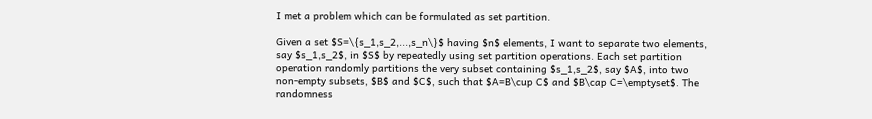I met a problem which can be formulated as set partition.

Given a set $S=\{s_1,s_2,...,s_n\}$ having $n$ elements, I want to separate two elements, say $s_1,s_2$, in $S$ by repeatedly using set partition operations. Each set partition operation randomly partitions the very subset containing $s_1,s_2$, say $A$, into two non-empty subsets, $B$ and $C$, such that $A=B\cup C$ and $B\cap C=\emptyset$. The randomness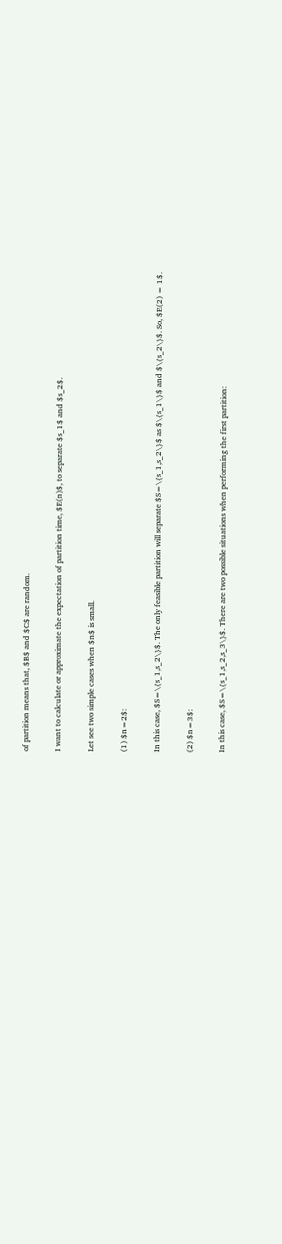of partition means that, $B$ and $C$ are random.

I want to calculate or approximate the expectation of partition time, $E(n)$, to separate $s_1$ and $s_2$.

Let see two simple cases when $n$ is small.

(1) $n=2$:

In this case, $S=\{s_1,s_2\}$. The only feasible partition will separate $S=\{s_1,s_2\}$ as $\{s_1\}$ and $\{s_2\}$. So, $E(2) = 1$.

(2) $n=3$:

In this case, $S=\{s_1,s_2,s_3\}$. There are two possible situations when performing the first partition: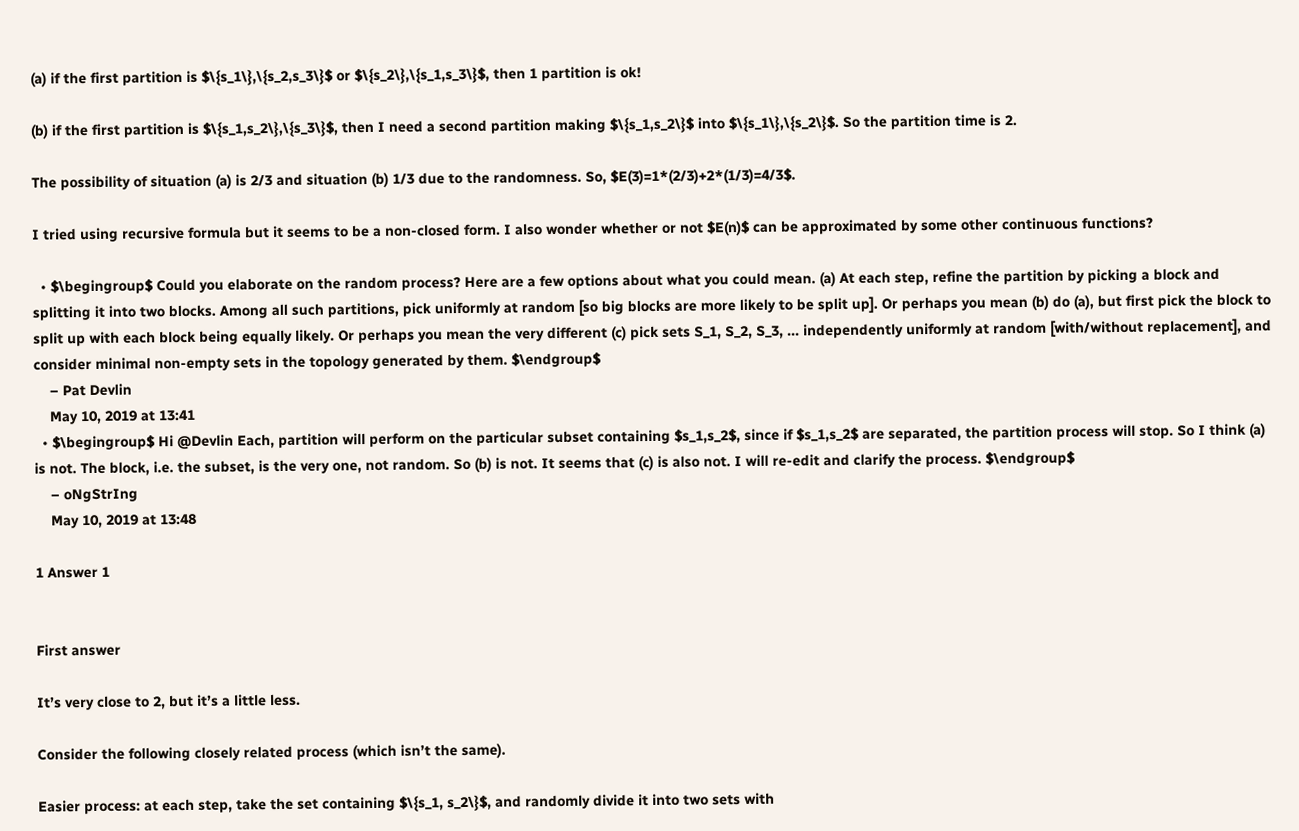(a) if the first partition is $\{s_1\},\{s_2,s_3\}$ or $\{s_2\},\{s_1,s_3\}$, then 1 partition is ok!

(b) if the first partition is $\{s_1,s_2\},\{s_3\}$, then I need a second partition making $\{s_1,s_2\}$ into $\{s_1\},\{s_2\}$. So the partition time is 2.

The possibility of situation (a) is 2/3 and situation (b) 1/3 due to the randomness. So, $E(3)=1*(2/3)+2*(1/3)=4/3$.

I tried using recursive formula but it seems to be a non-closed form. I also wonder whether or not $E(n)$ can be approximated by some other continuous functions?

  • $\begingroup$ Could you elaborate on the random process? Here are a few options about what you could mean. (a) At each step, refine the partition by picking a block and splitting it into two blocks. Among all such partitions, pick uniformly at random [so big blocks are more likely to be split up]. Or perhaps you mean (b) do (a), but first pick the block to split up with each block being equally likely. Or perhaps you mean the very different (c) pick sets S_1, S_2, S_3, ... independently uniformly at random [with/without replacement], and consider minimal non-empty sets in the topology generated by them. $\endgroup$
    – Pat Devlin
    May 10, 2019 at 13:41
  • $\begingroup$ Hi @Devlin Each, partition will perform on the particular subset containing $s_1,s_2$, since if $s_1,s_2$ are separated, the partition process will stop. So I think (a) is not. The block, i.e. the subset, is the very one, not random. So (b) is not. It seems that (c) is also not. I will re-edit and clarify the process. $\endgroup$
    – oNgStrIng
    May 10, 2019 at 13:48

1 Answer 1


First answer

It’s very close to 2, but it’s a little less.

Consider the following closely related process (which isn’t the same).

Easier process: at each step, take the set containing $\{s_1, s_2\}$, and randomly divide it into two sets with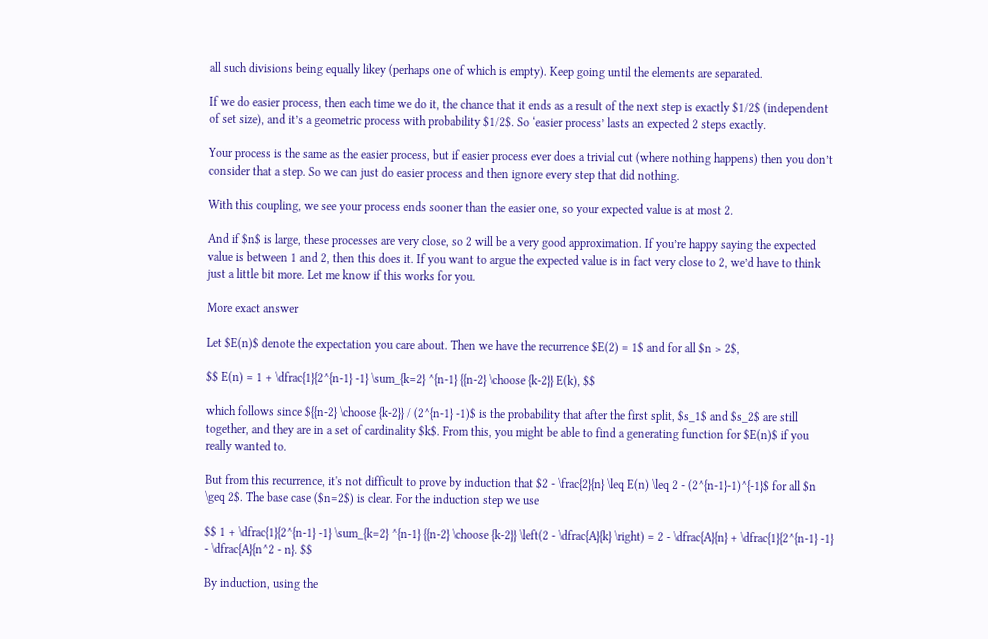all such divisions being equally likey (perhaps one of which is empty). Keep going until the elements are separated.

If we do easier process, then each time we do it, the chance that it ends as a result of the next step is exactly $1/2$ (independent of set size), and it’s a geometric process with probability $1/2$. So ‘easier process’ lasts an expected 2 steps exactly.

Your process is the same as the easier process, but if easier process ever does a trivial cut (where nothing happens) then you don’t consider that a step. So we can just do easier process and then ignore every step that did nothing.

With this coupling, we see your process ends sooner than the easier one, so your expected value is at most 2.

And if $n$ is large, these processes are very close, so 2 will be a very good approximation. If you’re happy saying the expected value is between 1 and 2, then this does it. If you want to argue the expected value is in fact very close to 2, we’d have to think just a little bit more. Let me know if this works for you.

More exact answer

Let $E(n)$ denote the expectation you care about. Then we have the recurrence $E(2) = 1$ and for all $n > 2$,

$$ E(n) = 1 + \dfrac{1}{2^{n-1} -1} \sum_{k=2} ^{n-1} {{n-2} \choose {k-2}} E(k), $$

which follows since ${{n-2} \choose {k-2}} / (2^{n-1} -1)$ is the probability that after the first split, $s_1$ and $s_2$ are still together, and they are in a set of cardinality $k$. From this, you might be able to find a generating function for $E(n)$ if you really wanted to.

But from this recurrence, it's not difficult to prove by induction that $2 - \frac{2}{n} \leq E(n) \leq 2 - (2^{n-1}-1)^{-1}$ for all $n \geq 2$. The base case ($n=2$) is clear. For the induction step we use

$$ 1 + \dfrac{1}{2^{n-1} -1} \sum_{k=2} ^{n-1} {{n-2} \choose {k-2}} \left(2 - \dfrac{A}{k} \right) = 2 - \dfrac{A}{n} + \dfrac{1}{2^{n-1} -1} - \dfrac{A}{n^2 - n}. $$

By induction, using the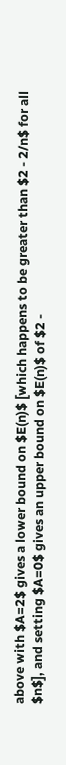above with $A=2$ gives a lower bound on $E(n)$ [which happens to be greater than $2 - 2/n$ for all $n$], and setting $A=0$ gives an upper bound on $E(n)$ of $2 -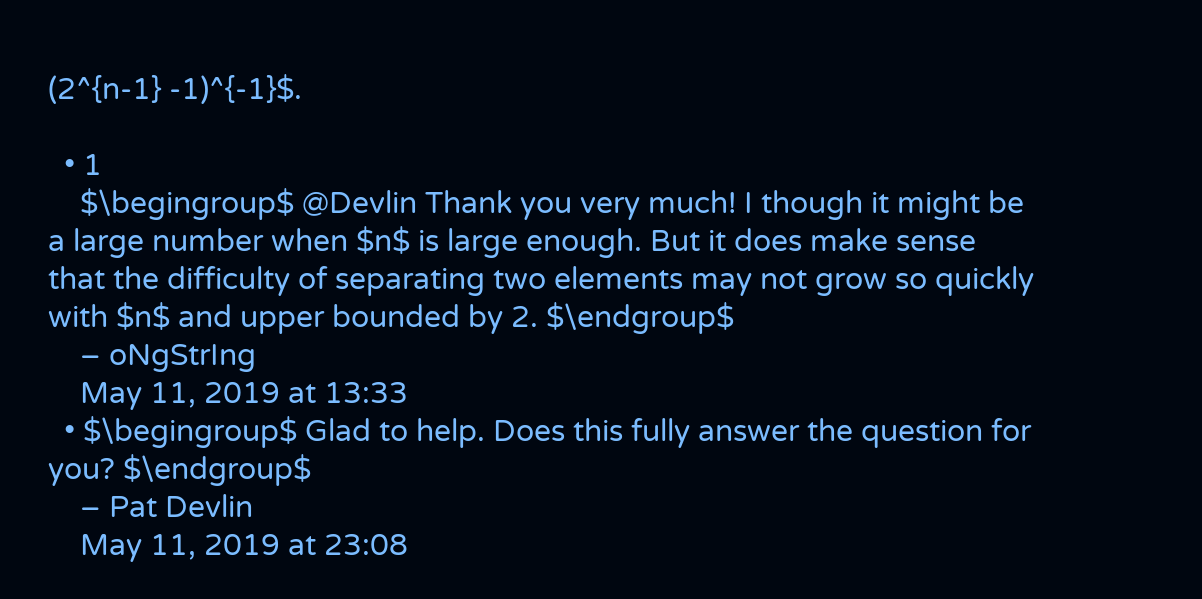(2^{n-1} -1)^{-1}$.

  • 1
    $\begingroup$ @Devlin Thank you very much! I though it might be a large number when $n$ is large enough. But it does make sense that the difficulty of separating two elements may not grow so quickly with $n$ and upper bounded by 2. $\endgroup$
    – oNgStrIng
    May 11, 2019 at 13:33
  • $\begingroup$ Glad to help. Does this fully answer the question for you? $\endgroup$
    – Pat Devlin
    May 11, 2019 at 23:08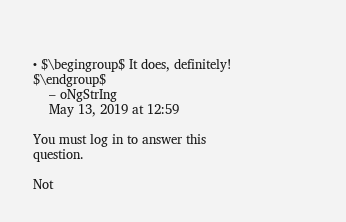• $\begingroup$ It does, definitely! $\endgroup$
    – oNgStrIng
    May 13, 2019 at 12:59

You must log in to answer this question.

Not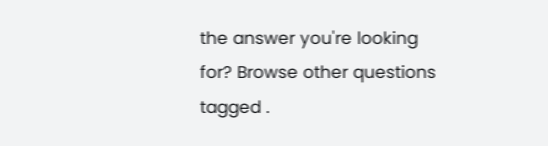the answer you're looking for? Browse other questions tagged .